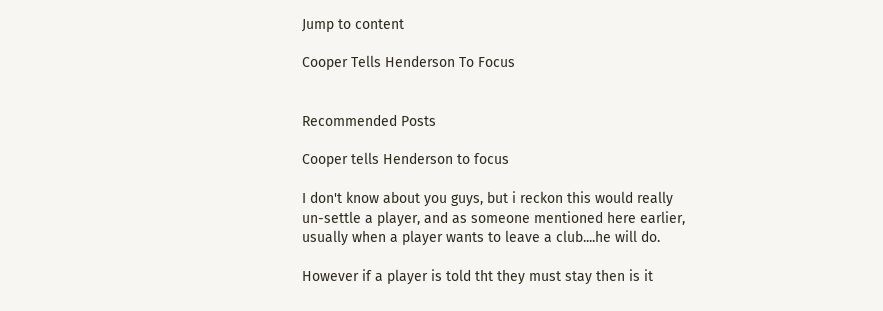Jump to content

Cooper Tells Henderson To Focus


Recommended Posts

Cooper tells Henderson to focus

I don't know about you guys, but i reckon this would really un-settle a player, and as someone mentioned here earlier, usually when a player wants to leave a club....he will do.

However if a player is told tht they must stay then is it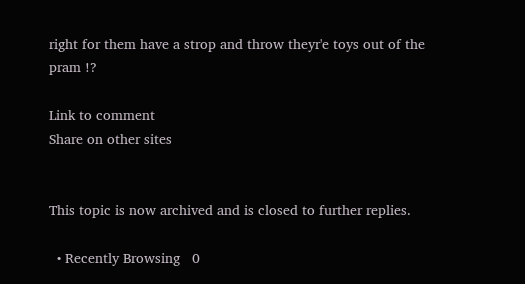right for them have a strop and throw theyr'e toys out of the pram !?

Link to comment
Share on other sites


This topic is now archived and is closed to further replies.

  • Recently Browsing   0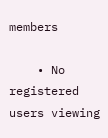members

    • No registered users viewing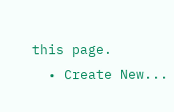this page.
  • Create New...